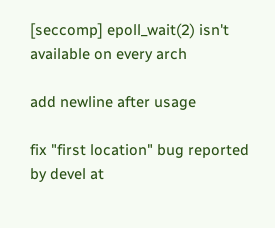[seccomp] epoll_wait(2) isn't available on every arch

add newline after usage

fix "first location" bug reported by devel at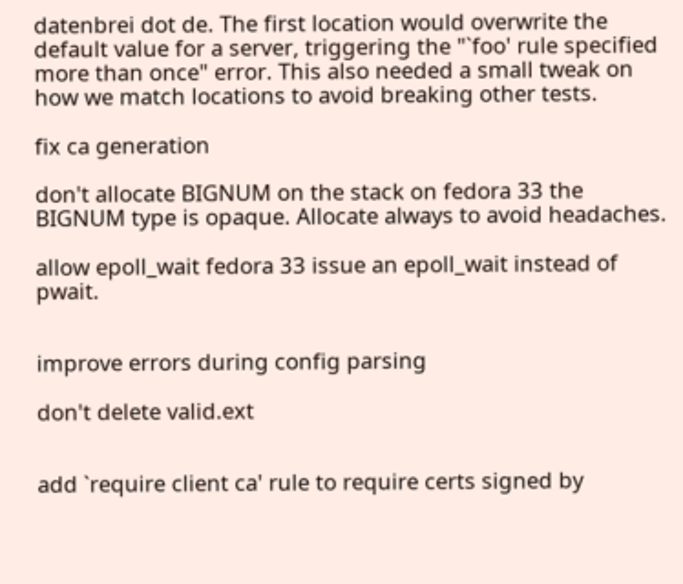datenbrei dot de. The first location would overwrite the default value for a server, triggering the "`foo' rule specified more than once" error. This also needed a small tweak on how we match locations to avoid breaking other tests.

fix ca generation

don't allocate BIGNUM on the stack on fedora 33 the BIGNUM type is opaque. Allocate always to avoid headaches.

allow epoll_wait fedora 33 issue an epoll_wait instead of pwait.


improve errors during config parsing

don't delete valid.ext


add `require client ca' rule to require certs signed by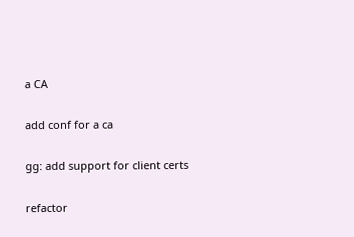a CA

add conf for a ca

gg: add support for client certs

refactor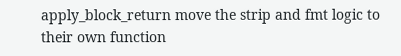apply_block_return move the strip and fmt logic to their own function